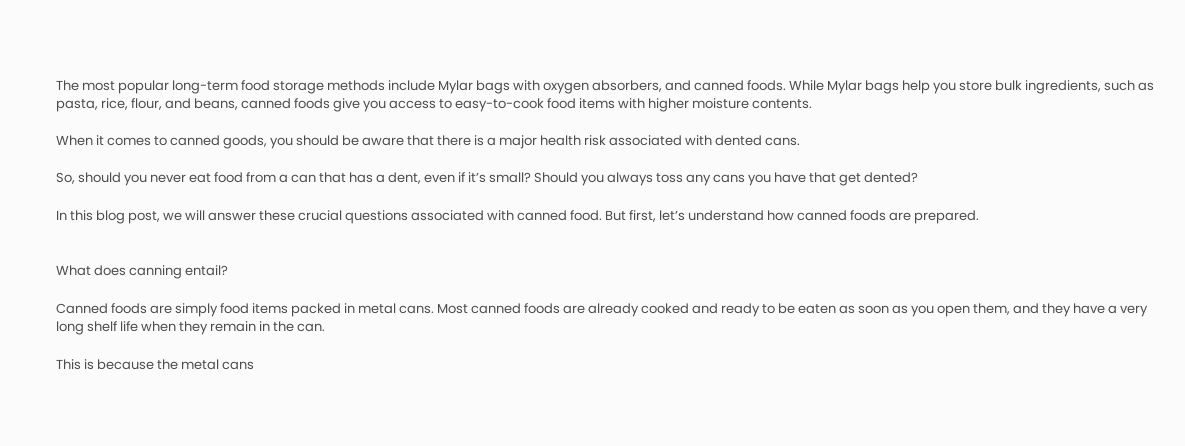The most popular long-term food storage methods include Mylar bags with oxygen absorbers, and canned foods. While Mylar bags help you store bulk ingredients, such as pasta, rice, flour, and beans, canned foods give you access to easy-to-cook food items with higher moisture contents.

When it comes to canned goods, you should be aware that there is a major health risk associated with dented cans.

So, should you never eat food from a can that has a dent, even if it’s small? Should you always toss any cans you have that get dented?

In this blog post, we will answer these crucial questions associated with canned food. But first, let’s understand how canned foods are prepared.


What does canning entail?

Canned foods are simply food items packed in metal cans. Most canned foods are already cooked and ready to be eaten as soon as you open them, and they have a very long shelf life when they remain in the can.

This is because the metal cans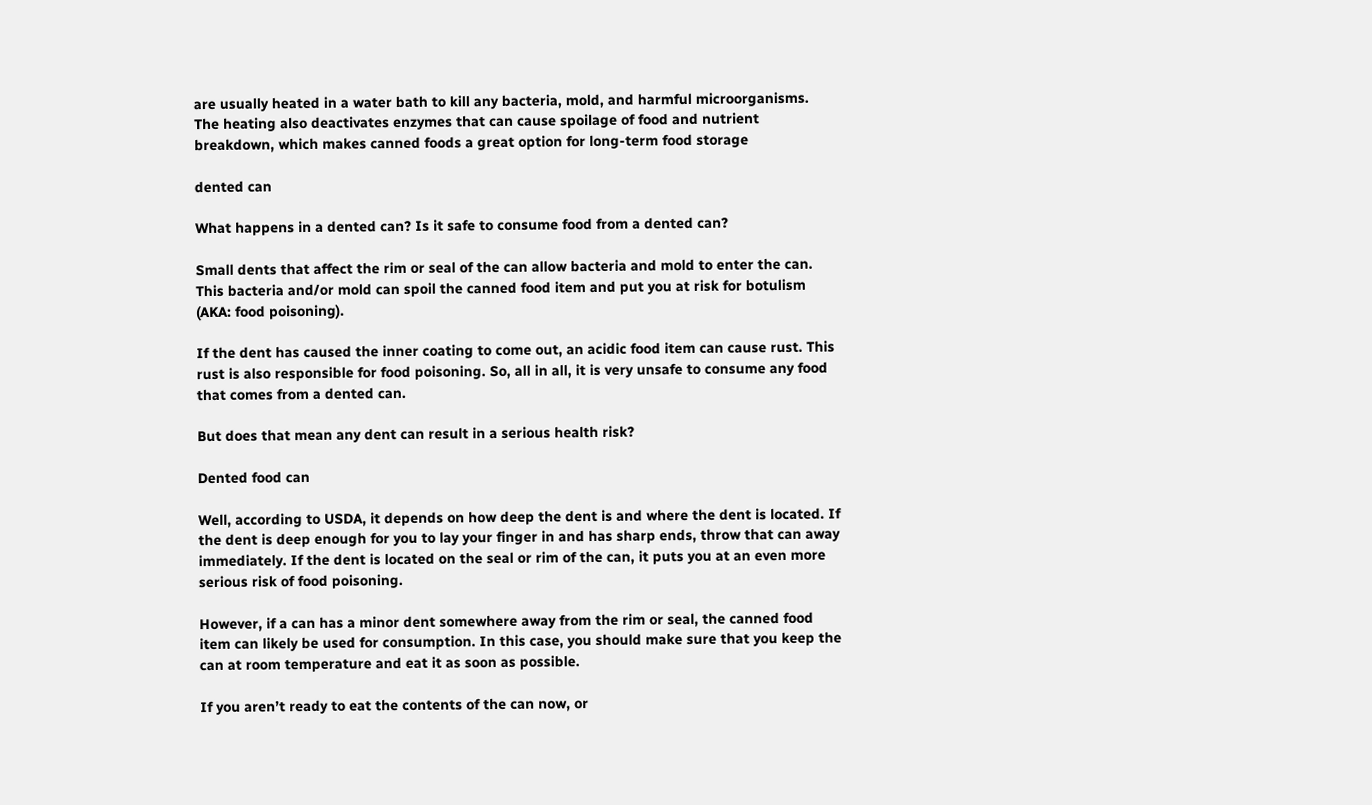are usually heated in a water bath to kill any bacteria, mold, and harmful microorganisms. The heating also deactivates enzymes that can cause spoilage of food and nutrient breakdown, which makes canned foods a great option for long-term food storage

dented can

What happens in a dented can? Is it safe to consume food from a dented can?

Small dents that affect the rim or seal of the can allow bacteria and mold to enter the can. This bacteria and/or mold can spoil the canned food item and put you at risk for botulism (AKA: food poisoning).

If the dent has caused the inner coating to come out, an acidic food item can cause rust. This rust is also responsible for food poisoning. So, all in all, it is very unsafe to consume any food that comes from a dented can.

But does that mean any dent can result in a serious health risk?

Dented food can

Well, according to USDA, it depends on how deep the dent is and where the dent is located. If the dent is deep enough for you to lay your finger in and has sharp ends, throw that can away immediately. If the dent is located on the seal or rim of the can, it puts you at an even more serious risk of food poisoning.

However, if a can has a minor dent somewhere away from the rim or seal, the canned food item can likely be used for consumption. In this case, you should make sure that you keep the can at room temperature and eat it as soon as possible.

If you aren’t ready to eat the contents of the can now, or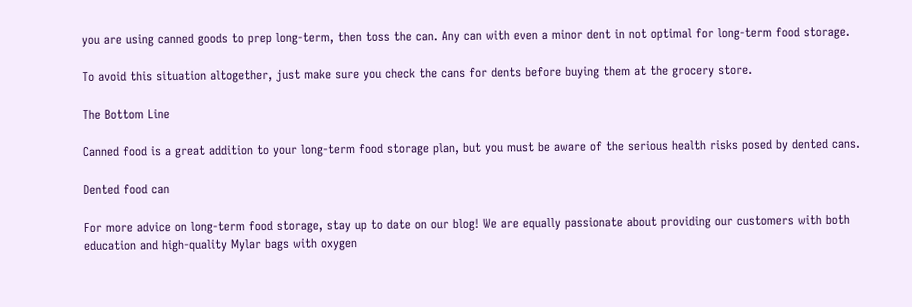you are using canned goods to prep long-term, then toss the can. Any can with even a minor dent in not optimal for long-term food storage.

To avoid this situation altogether, just make sure you check the cans for dents before buying them at the grocery store.

The Bottom Line

Canned food is a great addition to your long-term food storage plan, but you must be aware of the serious health risks posed by dented cans.

Dented food can

For more advice on long-term food storage, stay up to date on our blog! We are equally passionate about providing our customers with both education and high-quality Mylar bags with oxygen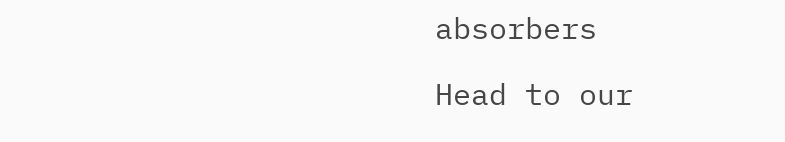absorbers

Head to our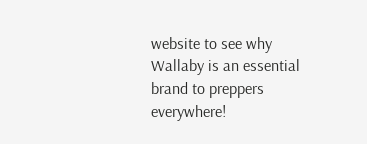website to see why Wallaby is an essential brand to preppers everywhere!